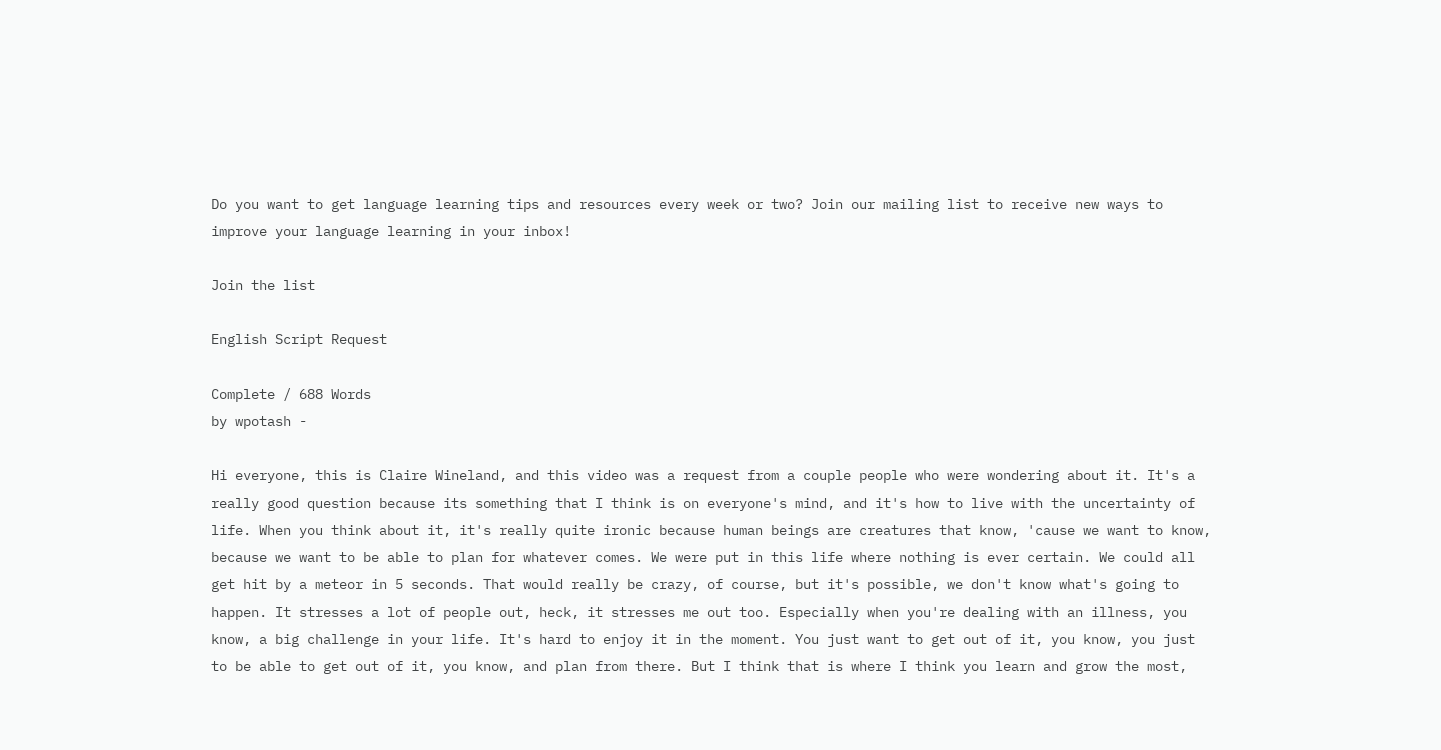Do you want to get language learning tips and resources every week or two? Join our mailing list to receive new ways to improve your language learning in your inbox!

Join the list

English Script Request

Complete / 688 Words
by wpotash -

Hi everyone, this is Claire Wineland, and this video was a request from a couple people who were wondering about it. It's a really good question because its something that I think is on everyone's mind, and it's how to live with the uncertainty of life. When you think about it, it's really quite ironic because human beings are creatures that know, 'cause we want to know, because we want to be able to plan for whatever comes. We were put in this life where nothing is ever certain. We could all get hit by a meteor in 5 seconds. That would really be crazy, of course, but it's possible, we don't know what's going to happen. It stresses a lot of people out, heck, it stresses me out too. Especially when you're dealing with an illness, you know, a big challenge in your life. It's hard to enjoy it in the moment. You just want to get out of it, you know, you just to be able to get out of it, you know, and plan from there. But I think that is where I think you learn and grow the most,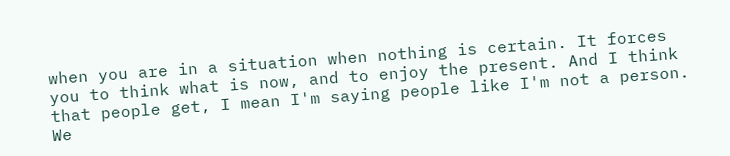when you are in a situation when nothing is certain. It forces you to think what is now, and to enjoy the present. And I think that people get, I mean I'm saying people like I'm not a person. We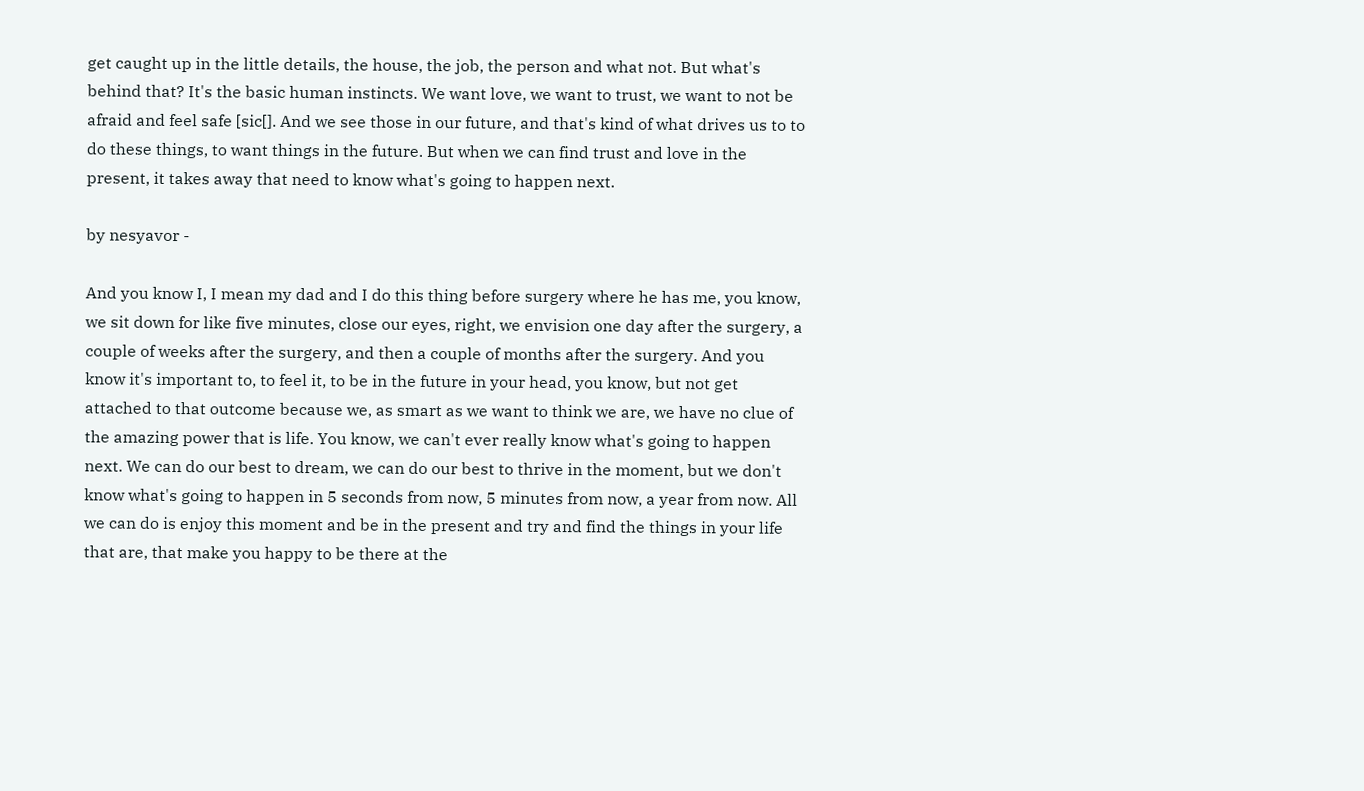get caught up in the little details, the house, the job, the person and what not. But what's behind that? It's the basic human instincts. We want love, we want to trust, we want to not be afraid and feel safe [sic[]. And we see those in our future, and that's kind of what drives us to to do these things, to want things in the future. But when we can find trust and love in the present, it takes away that need to know what's going to happen next.

by nesyavor -

And you know I, I mean my dad and I do this thing before surgery where he has me, you know, we sit down for like five minutes, close our eyes, right, we envision one day after the surgery, a couple of weeks after the surgery, and then a couple of months after the surgery. And you know it's important to, to feel it, to be in the future in your head, you know, but not get attached to that outcome because we, as smart as we want to think we are, we have no clue of the amazing power that is life. You know, we can't ever really know what's going to happen next. We can do our best to dream, we can do our best to thrive in the moment, but we don't know what's going to happen in 5 seconds from now, 5 minutes from now, a year from now. All we can do is enjoy this moment and be in the present and try and find the things in your life that are, that make you happy to be there at the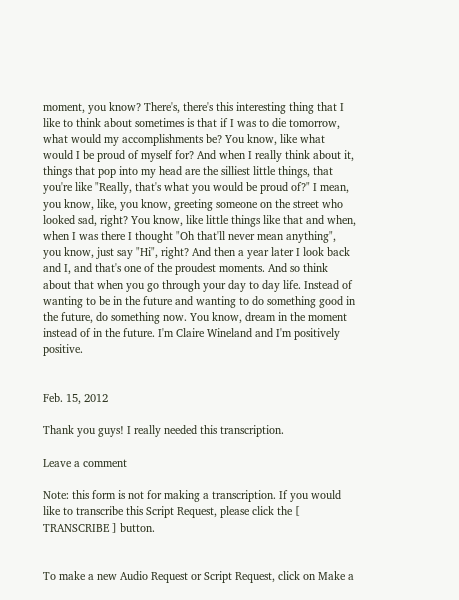moment, you know? There's, there's this interesting thing that I like to think about sometimes is that if I was to die tomorrow, what would my accomplishments be? You know, like what would I be proud of myself for? And when I really think about it, things that pop into my head are the silliest little things, that you're like "Really, that's what you would be proud of?" I mean, you know, like, you know, greeting someone on the street who looked sad, right? You know, like little things like that and when, when I was there I thought "Oh that'll never mean anything", you know, just say "Hi", right? And then a year later I look back and I, and that's one of the proudest moments. And so think about that when you go through your day to day life. Instead of wanting to be in the future and wanting to do something good in the future, do something now. You know, dream in the moment instead of in the future. I'm Claire Wineland and I'm positively positive.


Feb. 15, 2012

Thank you guys! I really needed this transcription.

Leave a comment

Note: this form is not for making a transcription. If you would like to transcribe this Script Request, please click the [ TRANSCRIBE ] button.


To make a new Audio Request or Script Request, click on Make a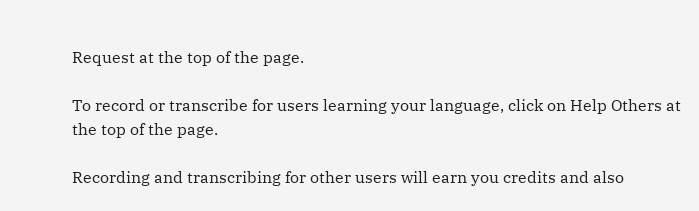Request at the top of the page.

To record or transcribe for users learning your language, click on Help Others at the top of the page.

Recording and transcribing for other users will earn you credits and also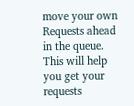move your own Requests ahead in the queue. This will help you get your requests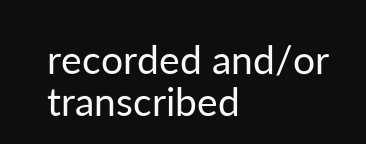recorded and/or transcribed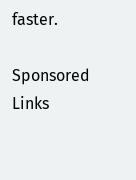faster.

Sponsored Links